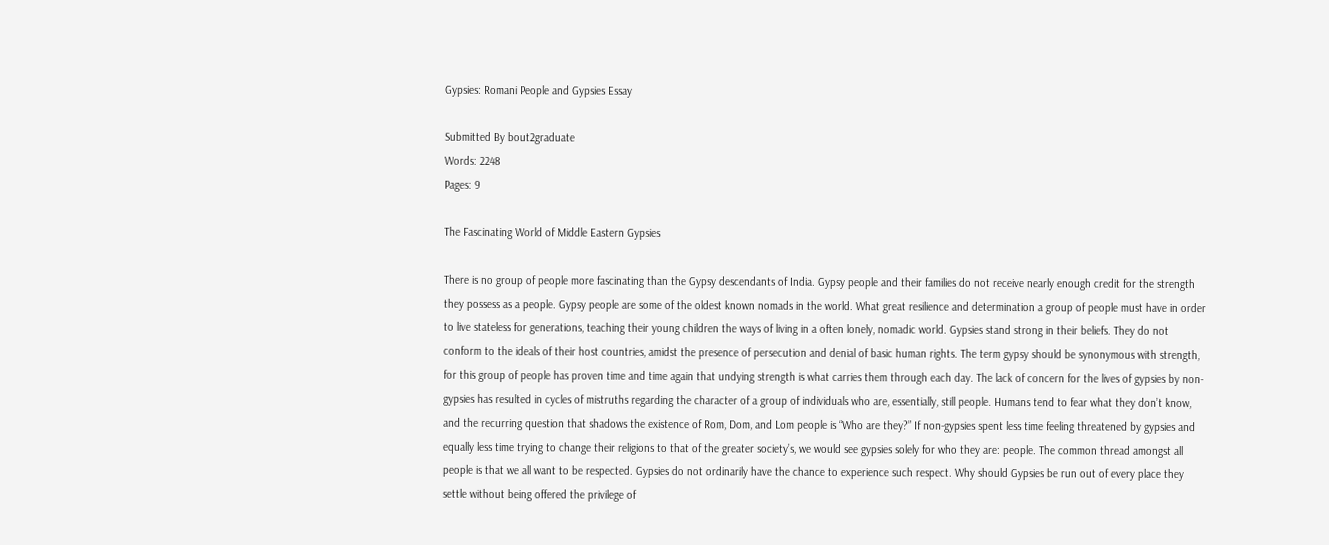Gypsies: Romani People and Gypsies Essay

Submitted By bout2graduate
Words: 2248
Pages: 9

The Fascinating World of Middle Eastern Gypsies

There is no group of people more fascinating than the Gypsy descendants of India. Gypsy people and their families do not receive nearly enough credit for the strength they possess as a people. Gypsy people are some of the oldest known nomads in the world. What great resilience and determination a group of people must have in order to live stateless for generations, teaching their young children the ways of living in a often lonely, nomadic world. Gypsies stand strong in their beliefs. They do not conform to the ideals of their host countries, amidst the presence of persecution and denial of basic human rights. The term gypsy should be synonymous with strength, for this group of people has proven time and time again that undying strength is what carries them through each day. The lack of concern for the lives of gypsies by non-gypsies has resulted in cycles of mistruths regarding the character of a group of individuals who are, essentially, still people. Humans tend to fear what they don’t know, and the recurring question that shadows the existence of Rom, Dom, and Lom people is “Who are they?” If non-gypsies spent less time feeling threatened by gypsies and equally less time trying to change their religions to that of the greater society’s, we would see gypsies solely for who they are: people. The common thread amongst all people is that we all want to be respected. Gypsies do not ordinarily have the chance to experience such respect. Why should Gypsies be run out of every place they settle without being offered the privilege of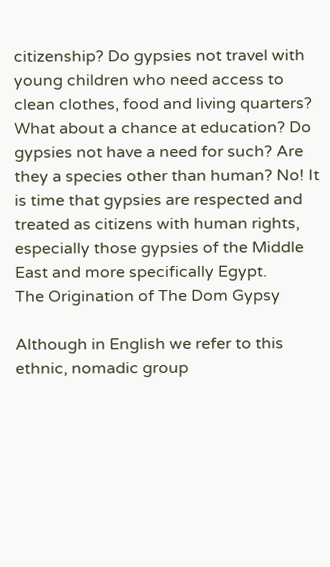citizenship? Do gypsies not travel with young children who need access to clean clothes, food and living quarters? What about a chance at education? Do gypsies not have a need for such? Are they a species other than human? No! It is time that gypsies are respected and treated as citizens with human rights, especially those gypsies of the Middle East and more specifically Egypt.
The Origination of The Dom Gypsy

Although in English we refer to this ethnic, nomadic group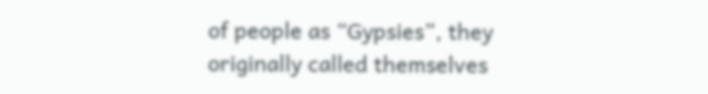of people as “Gypsies”, they originally called themselves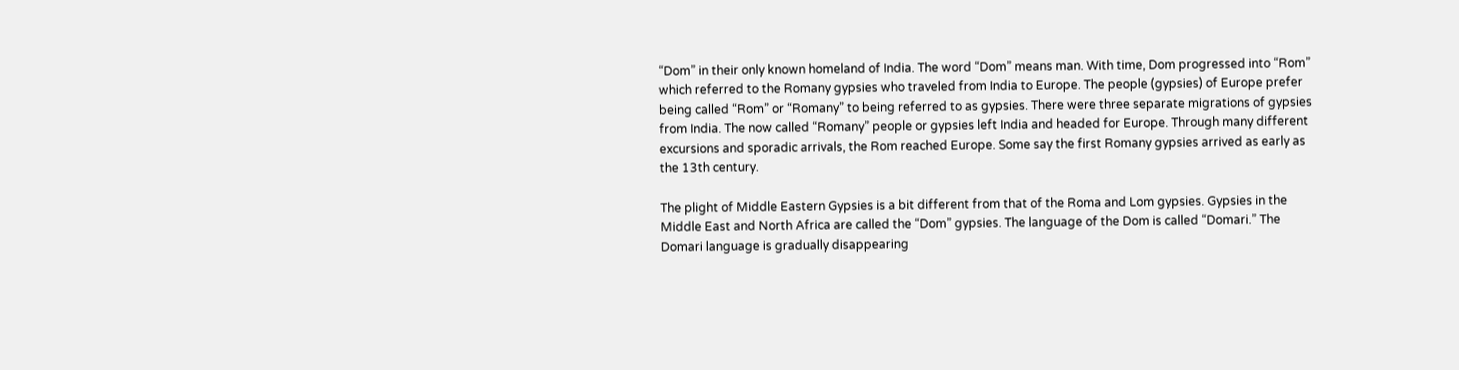“Dom” in their only known homeland of India. The word “Dom” means man. With time, Dom progressed into “Rom” which referred to the Romany gypsies who traveled from India to Europe. The people (gypsies) of Europe prefer being called “Rom” or “Romany” to being referred to as gypsies. There were three separate migrations of gypsies from India. The now called “Romany” people or gypsies left India and headed for Europe. Through many different excursions and sporadic arrivals, the Rom reached Europe. Some say the first Romany gypsies arrived as early as the 13th century.

The plight of Middle Eastern Gypsies is a bit different from that of the Roma and Lom gypsies. Gypsies in the Middle East and North Africa are called the “Dom” gypsies. The language of the Dom is called “Domari.” The Domari language is gradually disappearing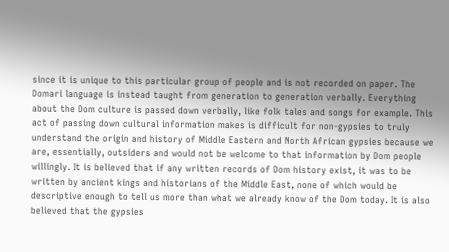since it is unique to this particular group of people and is not recorded on paper. The Domari language is instead taught from generation to generation verbally. Everything about the Dom culture is passed down verbally, like folk tales and songs for example. This act of passing down cultural information makes is difficult for non-gypsies to truly understand the origin and history of Middle Eastern and North African gypsies because we are, essentially, outsiders and would not be welcome to that information by Dom people willingly. It is believed that if any written records of Dom history exist, it was to be written by ancient kings and historians of the Middle East, none of which would be descriptive enough to tell us more than what we already know of the Dom today. It is also believed that the gypsies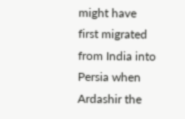might have first migrated from India into Persia when Ardashir the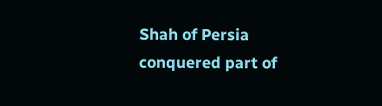Shah of Persia conquered part of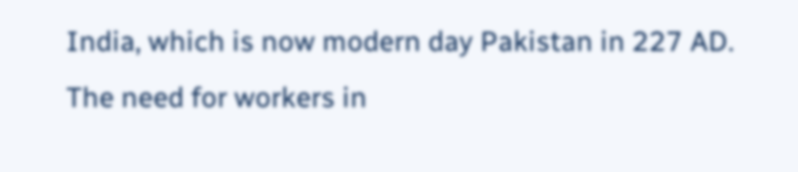India, which is now modern day Pakistan in 227 AD. The need for workers in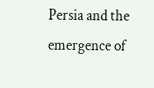Persia and the emergence of